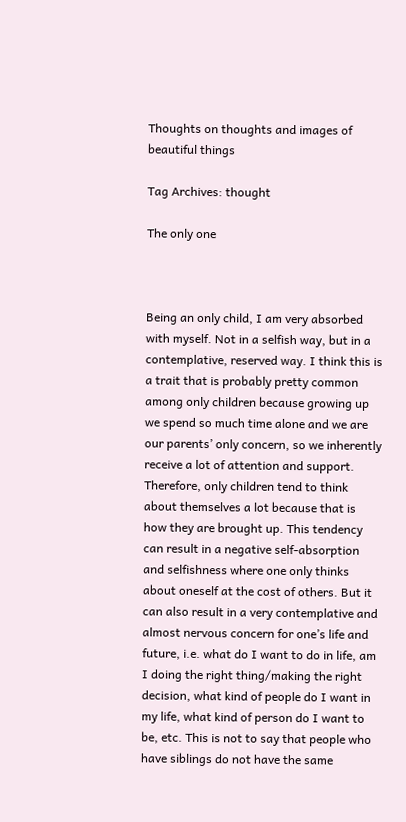Thoughts on thoughts and images of beautiful things

Tag Archives: thought

The only one



Being an only child, I am very absorbed with myself. Not in a selfish way, but in a contemplative, reserved way. I think this is  a trait that is probably pretty common among only children because growing up we spend so much time alone and we are our parents’ only concern, so we inherently receive a lot of attention and support. Therefore, only children tend to think about themselves a lot because that is how they are brought up. This tendency can result in a negative self-absorption and selfishness where one only thinks about oneself at the cost of others. But it can also result in a very contemplative and almost nervous concern for one’s life and future, i.e. what do I want to do in life, am I doing the right thing/making the right decision, what kind of people do I want in my life, what kind of person do I want to be, etc. This is not to say that people who have siblings do not have the same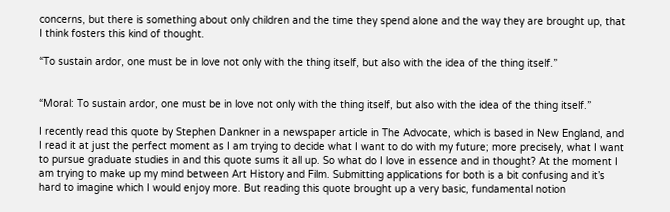concerns, but there is something about only children and the time they spend alone and the way they are brought up, that I think fosters this kind of thought.

“To sustain ardor, one must be in love not only with the thing itself, but also with the idea of the thing itself.”


“Moral: To sustain ardor, one must be in love not only with the thing itself, but also with the idea of the thing itself.”

I recently read this quote by Stephen Dankner in a newspaper article in The Advocate, which is based in New England, and I read it at just the perfect moment as I am trying to decide what I want to do with my future; more precisely, what I want to pursue graduate studies in and this quote sums it all up. So what do I love in essence and in thought? At the moment I am trying to make up my mind between Art History and Film. Submitting applications for both is a bit confusing and it’s hard to imagine which I would enjoy more. But reading this quote brought up a very basic, fundamental notion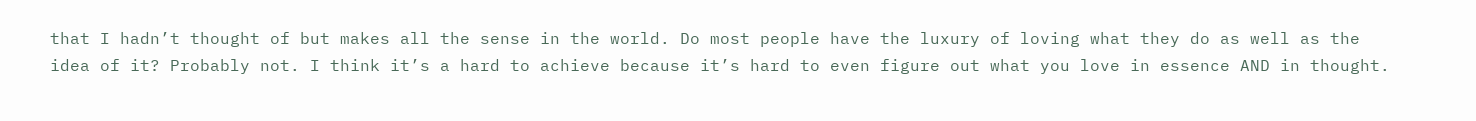that I hadn’t thought of but makes all the sense in the world. Do most people have the luxury of loving what they do as well as the idea of it? Probably not. I think it’s a hard to achieve because it’s hard to even figure out what you love in essence AND in thought.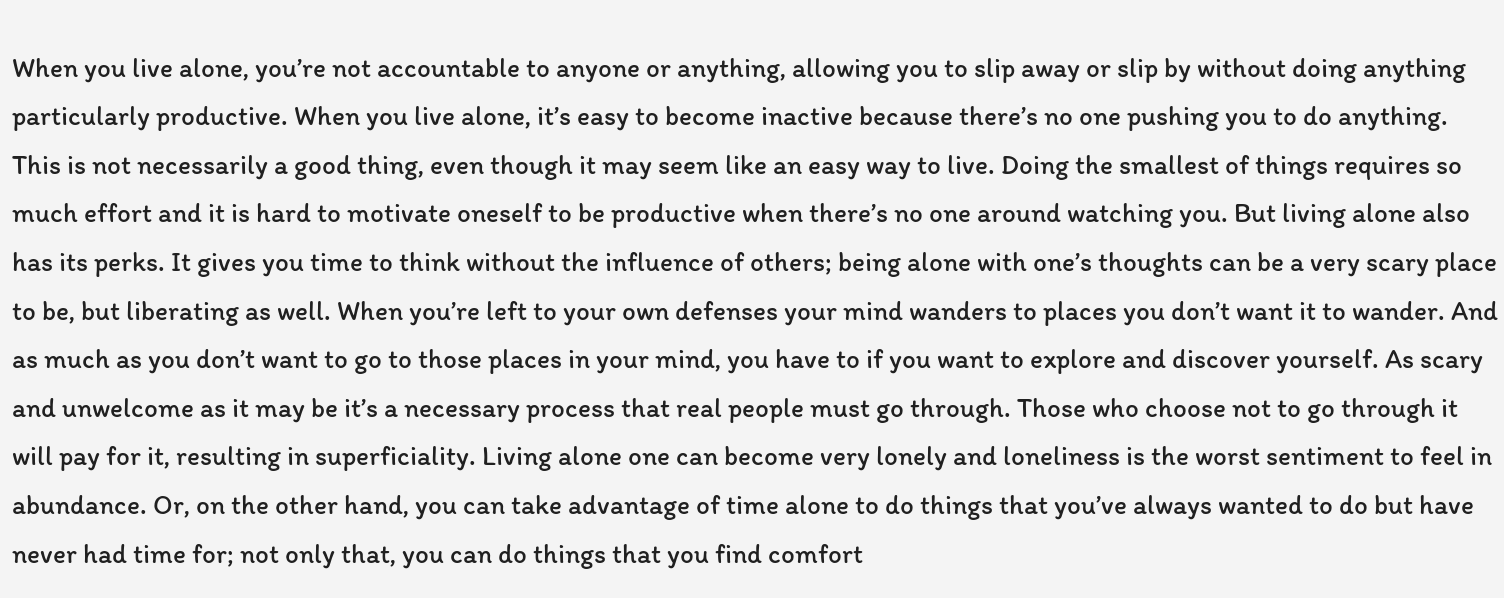When you live alone, you’re not accountable to anyone or anything, allowing you to slip away or slip by without doing anything particularly productive. When you live alone, it’s easy to become inactive because there’s no one pushing you to do anything. This is not necessarily a good thing, even though it may seem like an easy way to live. Doing the smallest of things requires so much effort and it is hard to motivate oneself to be productive when there’s no one around watching you. But living alone also has its perks. It gives you time to think without the influence of others; being alone with one’s thoughts can be a very scary place to be, but liberating as well. When you’re left to your own defenses your mind wanders to places you don’t want it to wander. And as much as you don’t want to go to those places in your mind, you have to if you want to explore and discover yourself. As scary and unwelcome as it may be it’s a necessary process that real people must go through. Those who choose not to go through it will pay for it, resulting in superficiality. Living alone one can become very lonely and loneliness is the worst sentiment to feel in abundance. Or, on the other hand, you can take advantage of time alone to do things that you’ve always wanted to do but have never had time for; not only that, you can do things that you find comfort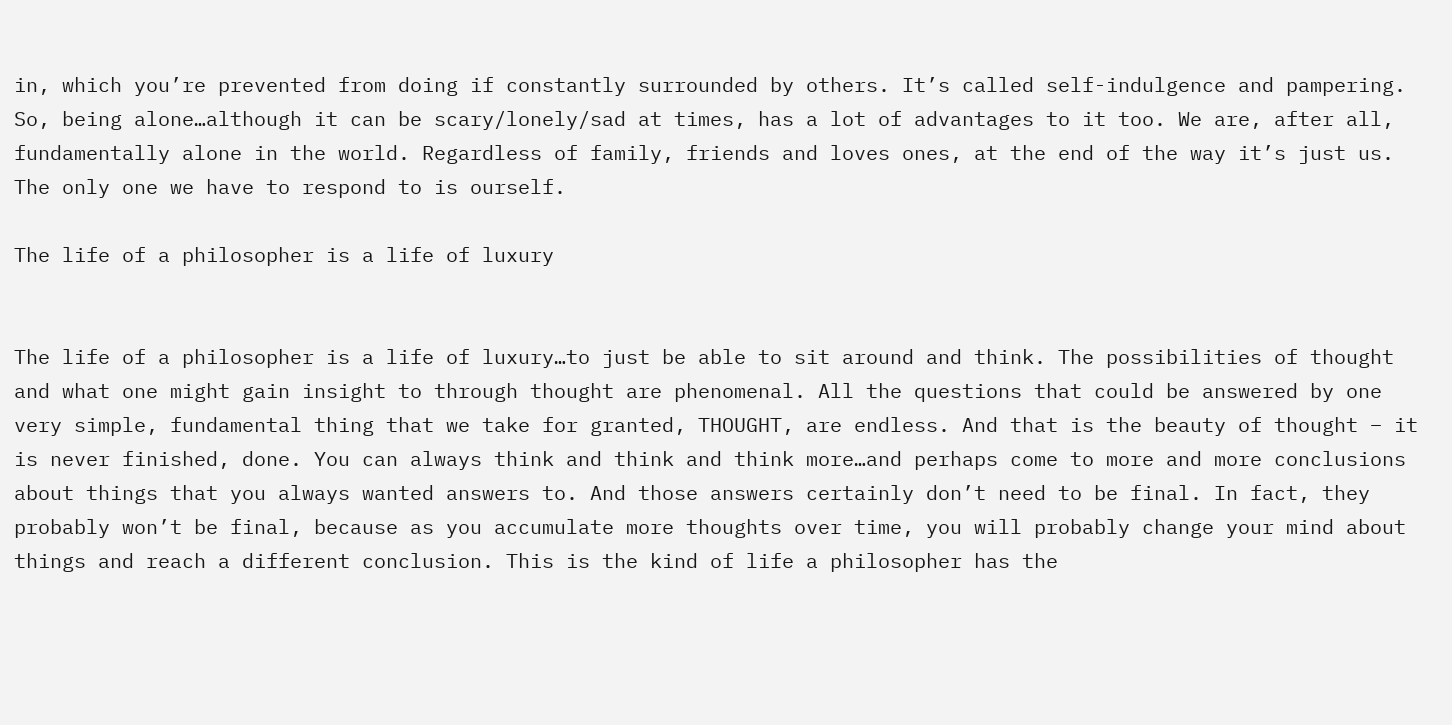in, which you’re prevented from doing if constantly surrounded by others. It’s called self-indulgence and pampering. So, being alone…although it can be scary/lonely/sad at times, has a lot of advantages to it too. We are, after all, fundamentally alone in the world. Regardless of family, friends and loves ones, at the end of the way it’s just us. The only one we have to respond to is ourself.

The life of a philosopher is a life of luxury


The life of a philosopher is a life of luxury…to just be able to sit around and think. The possibilities of thought and what one might gain insight to through thought are phenomenal. All the questions that could be answered by one very simple, fundamental thing that we take for granted, THOUGHT, are endless. And that is the beauty of thought – it is never finished, done. You can always think and think and think more…and perhaps come to more and more conclusions about things that you always wanted answers to. And those answers certainly don’t need to be final. In fact, they probably won’t be final, because as you accumulate more thoughts over time, you will probably change your mind about things and reach a different conclusion. This is the kind of life a philosopher has the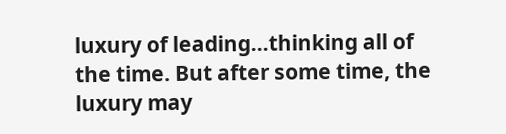luxury of leading…thinking all of the time. But after some time, the luxury may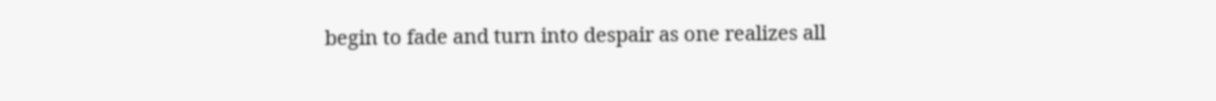begin to fade and turn into despair as one realizes all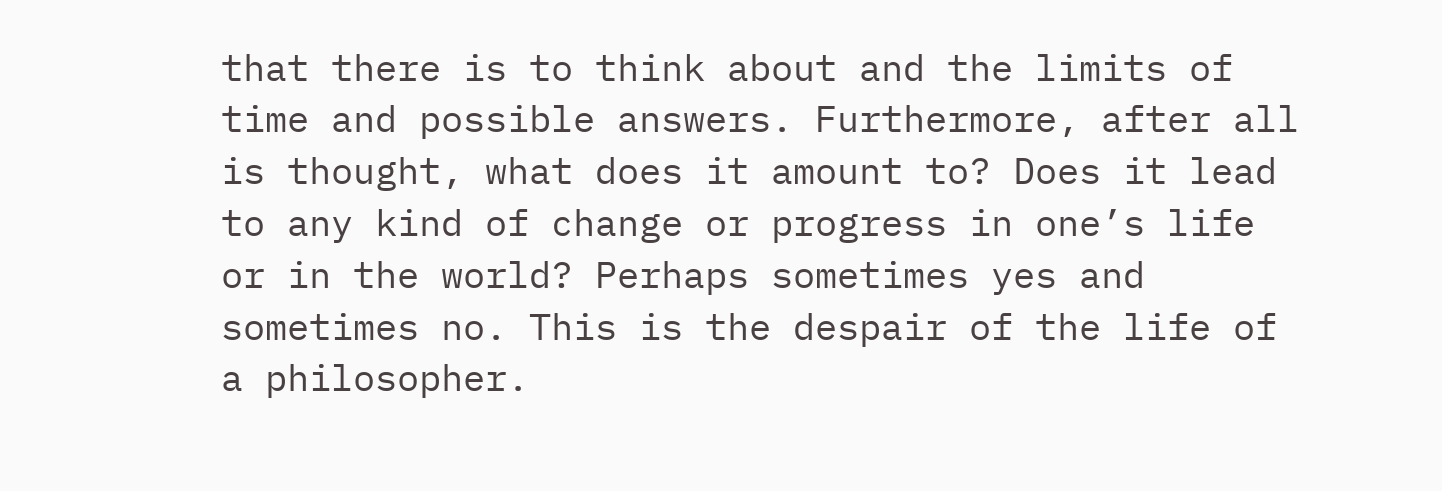that there is to think about and the limits of time and possible answers. Furthermore, after all is thought, what does it amount to? Does it lead to any kind of change or progress in one’s life or in the world? Perhaps sometimes yes and sometimes no. This is the despair of the life of a philosopher.